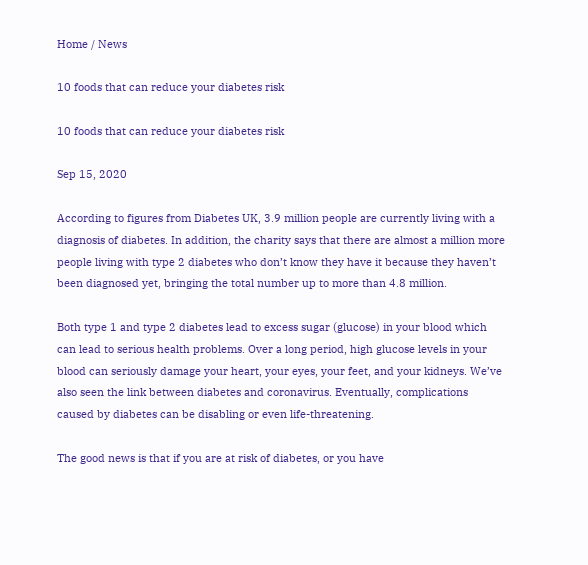Home / News

10 foods that can reduce your diabetes risk

10 foods that can reduce your diabetes risk

Sep 15, 2020

According to figures from Diabetes UK, 3.9 million people are currently living with a diagnosis of diabetes. In addition, the charity says that there are almost a million more people living with type 2 diabetes who don’t know they have it because they haven’t been diagnosed yet, bringing the total number up to more than 4.8 million.

Both type 1 and type 2 diabetes lead to excess sugar (glucose) in your blood which can lead to serious health problems. Over a long period, high glucose levels in your blood can seriously damage your heart, your eyes, your feet, and your kidneys. We’ve also seen the link between diabetes and coronavirus. Eventually, complications caused by diabetes can be disabling or even life-threatening.

The good news is that if you are at risk of diabetes, or you have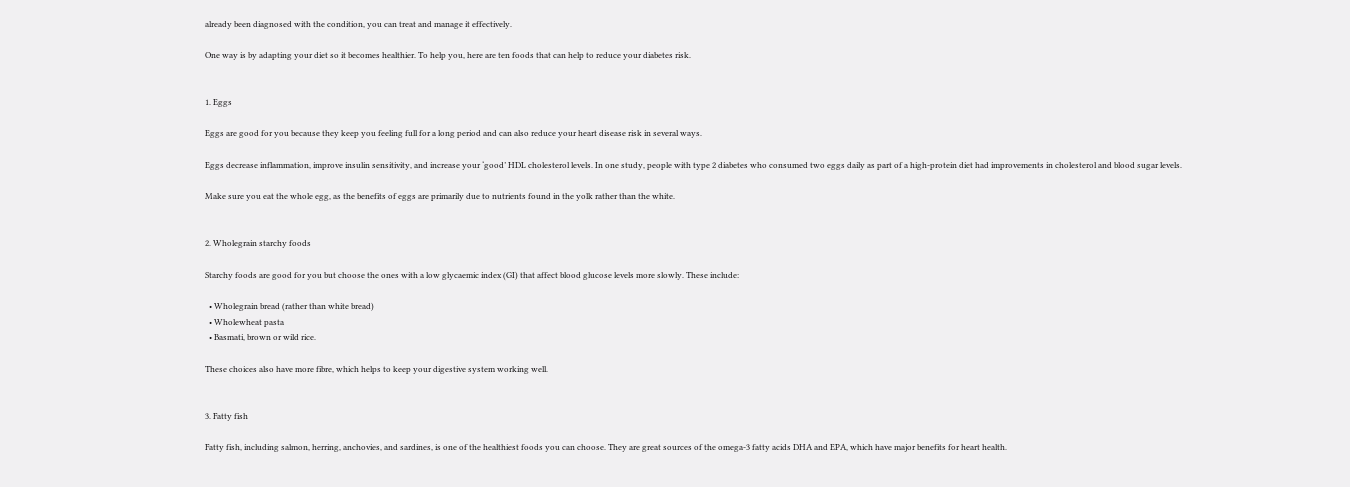already been diagnosed with the condition, you can treat and manage it effectively.

One way is by adapting your diet so it becomes healthier. To help you, here are ten foods that can help to reduce your diabetes risk.


1. Eggs

Eggs are good for you because they keep you feeling full for a long period and can also reduce your heart disease risk in several ways.

Eggs decrease inflammation, improve insulin sensitivity, and increase your ‘good’ HDL cholesterol levels. In one study, people with type 2 diabetes who consumed two eggs daily as part of a high-protein diet had improvements in cholesterol and blood sugar levels.

Make sure you eat the whole egg, as the benefits of eggs are primarily due to nutrients found in the yolk rather than the white.


2. Wholegrain starchy foods

Starchy foods are good for you but choose the ones with a low glycaemic index (GI) that affect blood glucose levels more slowly. These include:

  • Wholegrain bread (rather than white bread)
  • Wholewheat pasta
  • Basmati, brown or wild rice.

These choices also have more fibre, which helps to keep your digestive system working well.


3. Fatty fish

Fatty fish, including salmon, herring, anchovies, and sardines, is one of the healthiest foods you can choose. They are great sources of the omega-3 fatty acids DHA and EPA, which have major benefits for heart health.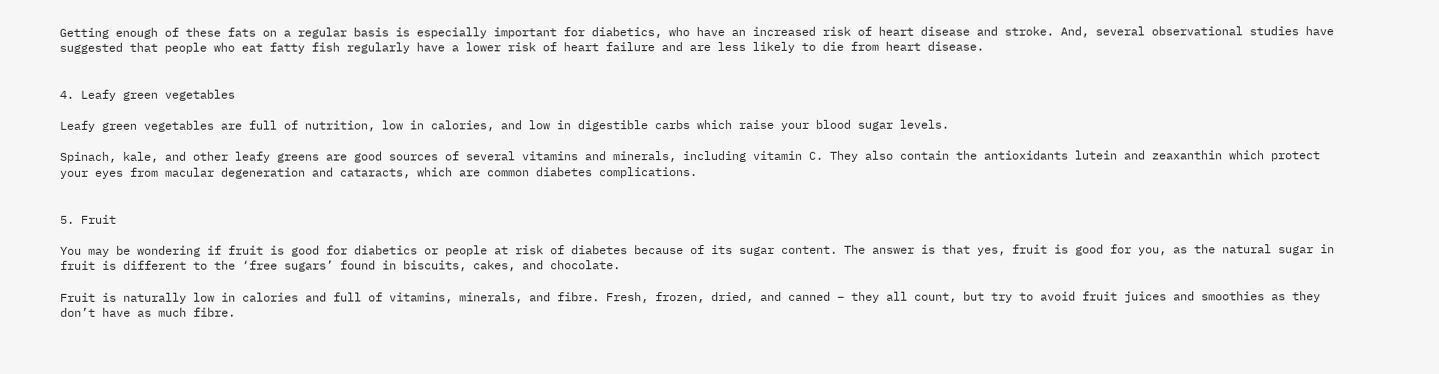Getting enough of these fats on a regular basis is especially important for diabetics, who have an increased risk of heart disease and stroke. And, several observational studies have suggested that people who eat fatty fish regularly have a lower risk of heart failure and are less likely to die from heart disease.


4. Leafy green vegetables

Leafy green vegetables are full of nutrition, low in calories, and low in digestible carbs which raise your blood sugar levels.

Spinach, kale, and other leafy greens are good sources of several vitamins and minerals, including vitamin C. They also contain the antioxidants lutein and zeaxanthin which protect your eyes from macular degeneration and cataracts, which are common diabetes complications.


5. Fruit

You may be wondering if fruit is good for diabetics or people at risk of diabetes because of its sugar content. The answer is that yes, fruit is good for you, as the natural sugar in fruit is different to the ‘free sugars’ found in biscuits, cakes, and chocolate.

Fruit is naturally low in calories and full of vitamins, minerals, and fibre. Fresh, frozen, dried, and canned – they all count, but try to avoid fruit juices and smoothies as they don’t have as much fibre.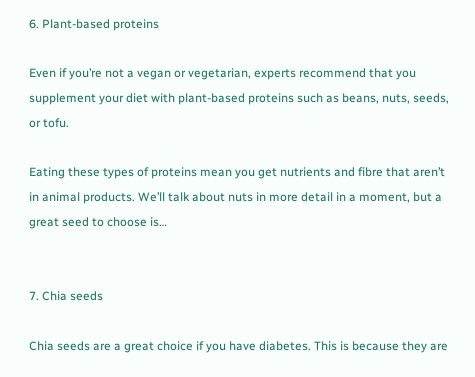6. Plant-based proteins

Even if you’re not a vegan or vegetarian, experts recommend that you supplement your diet with plant-based proteins such as beans, nuts, seeds, or tofu.

Eating these types of proteins mean you get nutrients and fibre that aren’t in animal products. We’ll talk about nuts in more detail in a moment, but a great seed to choose is…


7. Chia seeds

Chia seeds are a great choice if you have diabetes. This is because they are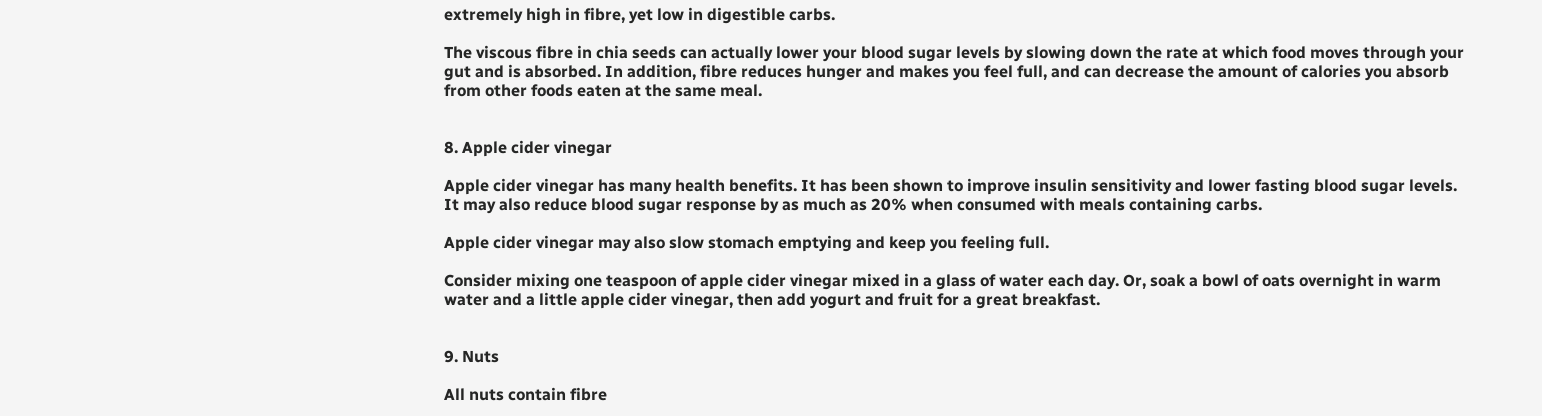extremely high in fibre, yet low in digestible carbs.

The viscous fibre in chia seeds can actually lower your blood sugar levels by slowing down the rate at which food moves through your gut and is absorbed. In addition, fibre reduces hunger and makes you feel full, and can decrease the amount of calories you absorb from other foods eaten at the same meal.


8. Apple cider vinegar

Apple cider vinegar has many health benefits. It has been shown to improve insulin sensitivity and lower fasting blood sugar levels. It may also reduce blood sugar response by as much as 20% when consumed with meals containing carbs.

Apple cider vinegar may also slow stomach emptying and keep you feeling full.

Consider mixing one teaspoon of apple cider vinegar mixed in a glass of water each day. Or, soak a bowl of oats overnight in warm water and a little apple cider vinegar, then add yogurt and fruit for a great breakfast.


9. Nuts

All nuts contain fibre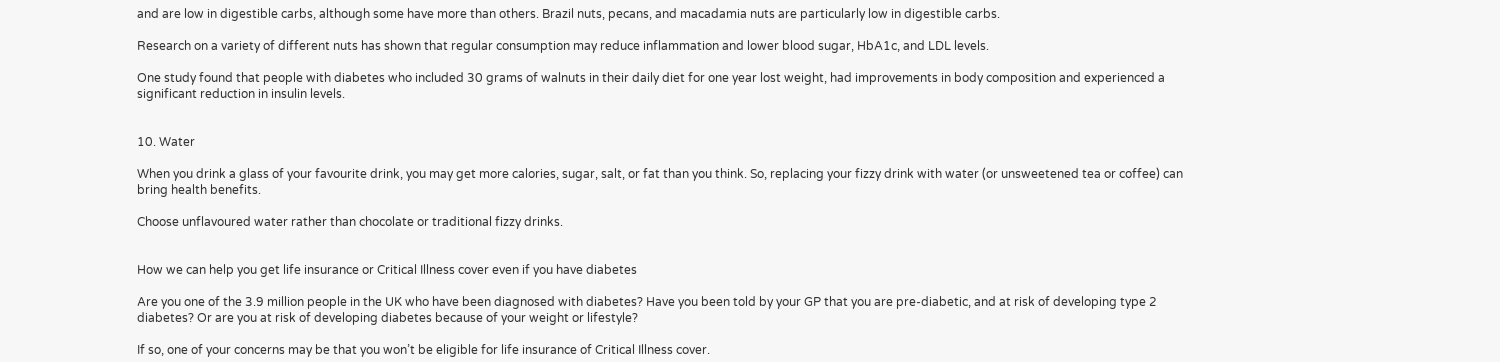and are low in digestible carbs, although some have more than others. Brazil nuts, pecans, and macadamia nuts are particularly low in digestible carbs.

Research on a variety of different nuts has shown that regular consumption may reduce inflammation and lower blood sugar, HbA1c, and LDL levels.

One study found that people with diabetes who included 30 grams of walnuts in their daily diet for one year lost weight, had improvements in body composition and experienced a significant reduction in insulin levels.


10. Water

When you drink a glass of your favourite drink, you may get more calories, sugar, salt, or fat than you think. So, replacing your fizzy drink with water (or unsweetened tea or coffee) can bring health benefits.

Choose unflavoured water rather than chocolate or traditional fizzy drinks.


How we can help you get life insurance or Critical Illness cover even if you have diabetes

Are you one of the 3.9 million people in the UK who have been diagnosed with diabetes? Have you been told by your GP that you are pre-diabetic, and at risk of developing type 2 diabetes? Or are you at risk of developing diabetes because of your weight or lifestyle?

If so, one of your concerns may be that you won’t be eligible for life insurance of Critical Illness cover.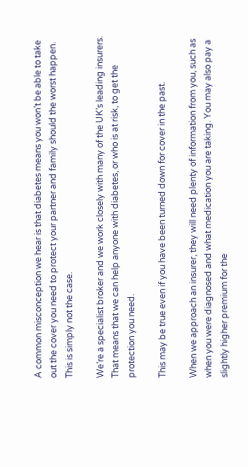A common misconception we hear is that diabetes means you won’t be able to take out the cover you need to protect your partner and family should the worst happen. This is simply not the case.

We’re a specialist broker and we work closely with many of the UK’s leading insurers. That means that we can help anyone with diabetes, or who is at risk, to get the protection you need.

This may be true even if you have been turned down for cover in the past.

When we approach an insurer, they will need plenty of information from you, such as when you were diagnosed and what medication you are taking. You may also pay a slightly higher premium for the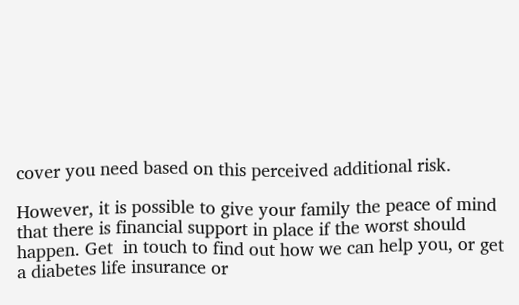cover you need based on this perceived additional risk.

However, it is possible to give your family the peace of mind that there is financial support in place if the worst should happen. Get  in touch to find out how we can help you, or get a diabetes life insurance or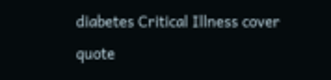diabetes Critical Illness cover quote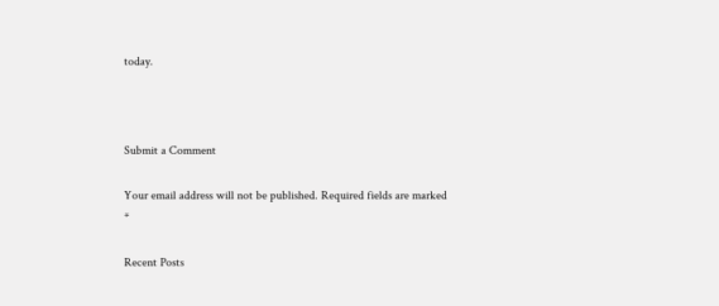today.



Submit a Comment

Your email address will not be published. Required fields are marked *

Recent Posts